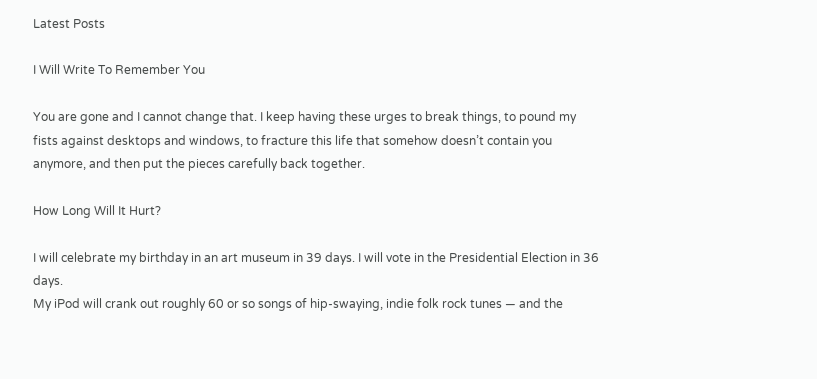Latest Posts

I Will Write To Remember You

You are gone and I cannot change that. I keep having these urges to break things, to pound my fists against desktops and windows, to fracture this life that somehow doesn’t contain you anymore, and then put the pieces carefully back together.

How Long Will It Hurt?

I will celebrate my birthday in an art museum in 39 days. I will vote in the Presidential Election in 36 days.
My iPod will crank out roughly 60 or so songs of hip-swaying, indie folk rock tunes — and the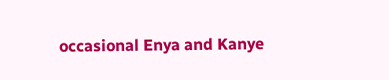occasional Enya and Kanye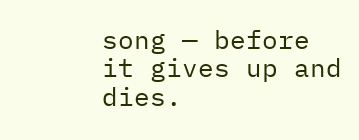song — before it gives up and dies.